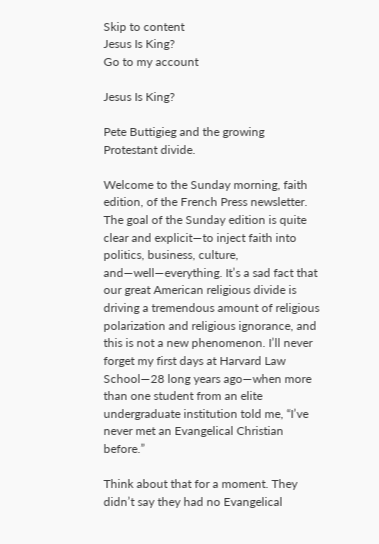Skip to content
Jesus Is King?
Go to my account

Jesus Is King?

Pete Buttigieg and the growing Protestant divide.

Welcome to the Sunday morning, faith edition, of the French Press newsletter. The goal of the Sunday edition is quite clear and explicit—to inject faith into politics, business, culture, and—well—everything. It’s a sad fact that our great American religious divide is driving a tremendous amount of religious polarization and religious ignorance, and this is not a new phenomenon. I’ll never forget my first days at Harvard Law School—28 long years ago—when more than one student from an elite undergraduate institution told me, “I’ve never met an Evangelical Christian before.”

Think about that for a moment. They didn’t say they had no Evangelical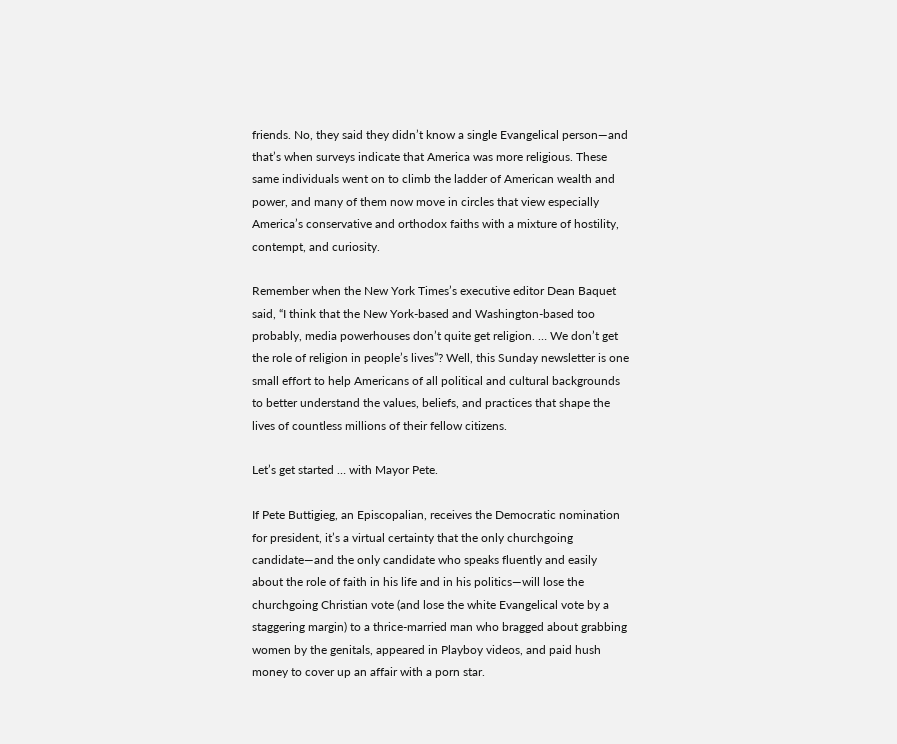friends. No, they said they didn’t know a single Evangelical person—and that’s when surveys indicate that America was more religious. These same individuals went on to climb the ladder of American wealth and power, and many of them now move in circles that view especially America’s conservative and orthodox faiths with a mixture of hostility, contempt, and curiosity.

Remember when the New York Times’s executive editor Dean Baquet said, “I think that the New York-based and Washington-based too probably, media powerhouses don’t quite get religion. … We don’t get the role of religion in people’s lives”? Well, this Sunday newsletter is one small effort to help Americans of all political and cultural backgrounds to better understand the values, beliefs, and practices that shape the lives of countless millions of their fellow citizens.

Let’s get started … with Mayor Pete.

If Pete Buttigieg, an Episcopalian, receives the Democratic nomination for president, it’s a virtual certainty that the only churchgoing candidate—and the only candidate who speaks fluently and easily about the role of faith in his life and in his politics—will lose the churchgoing Christian vote (and lose the white Evangelical vote by a staggering margin) to a thrice-married man who bragged about grabbing women by the genitals, appeared in Playboy videos, and paid hush money to cover up an affair with a porn star.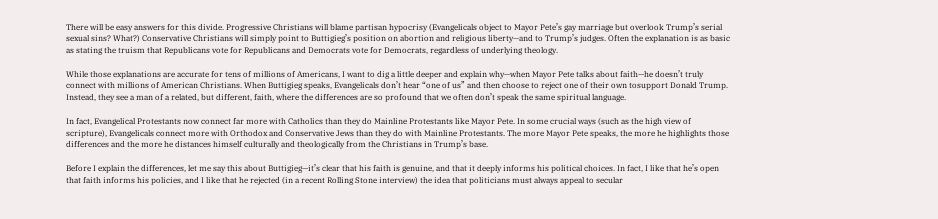There will be easy answers for this divide. Progressive Christians will blame partisan hypocrisy (Evangelicals object to Mayor Pete’s gay marriage but overlook Trump’s serial sexual sins? What?) Conservative Christians will simply point to Buttigieg’s position on abortion and religious liberty—and to Trump’s judges. Often the explanation is as basic as stating the truism that Republicans vote for Republicans and Democrats vote for Democrats, regardless of underlying theology.

While those explanations are accurate for tens of millions of Americans, I want to dig a little deeper and explain why—when Mayor Pete talks about faith—he doesn’t truly connect with millions of American Christians. When Buttigieg speaks, Evangelicals don’t hear “one of us” and then choose to reject one of their own tosupport Donald Trump. Instead, they see a man of a related, but different, faith, where the differences are so profound that we often don’t speak the same spiritual language.

In fact, Evangelical Protestants now connect far more with Catholics than they do Mainline Protestants like Mayor Pete. In some crucial ways (such as the high view of scripture), Evangelicals connect more with Orthodox and Conservative Jews than they do with Mainline Protestants. The more Mayor Pete speaks, the more he highlights those differences and the more he distances himself culturally and theologically from the Christians in Trump’s base.

Before I explain the differences, let me say this about Buttigieg—it’s clear that his faith is genuine, and that it deeply informs his political choices. In fact, I like that he’s open that faith informs his policies, and I like that he rejected (in a recent Rolling Stone interview) the idea that politicians must always appeal to secular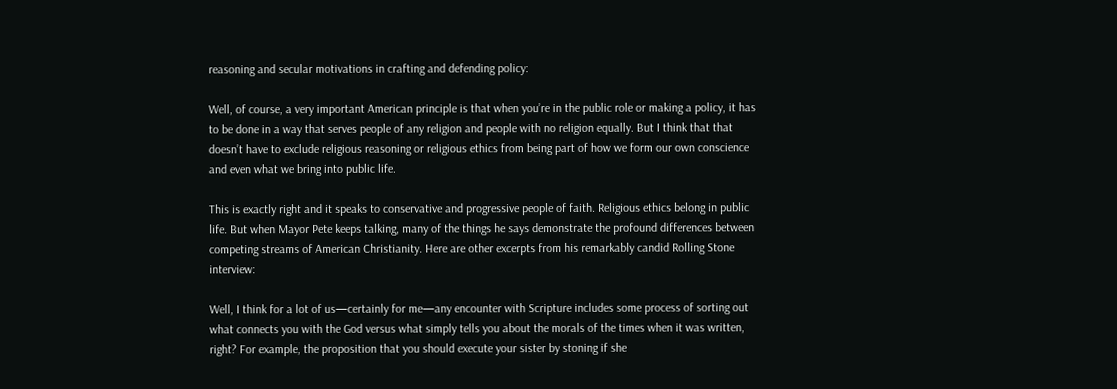reasoning and secular motivations in crafting and defending policy:

Well, of course, a very important American principle is that when you’re in the public role or making a policy, it has to be done in a way that serves people of any religion and people with no religion equally. But I think that that doesn’t have to exclude religious reasoning or religious ethics from being part of how we form our own conscience and even what we bring into public life.

This is exactly right and it speaks to conservative and progressive people of faith. Religious ethics belong in public life. But when Mayor Pete keeps talking, many of the things he says demonstrate the profound differences between competing streams of American Christianity. Here are other excerpts from his remarkably candid Rolling Stone interview:

Well, I think for a lot of us—certainly for me—any encounter with Scripture includes some process of sorting out what connects you with the God versus what simply tells you about the morals of the times when it was written, right? For example, the proposition that you should execute your sister by stoning if she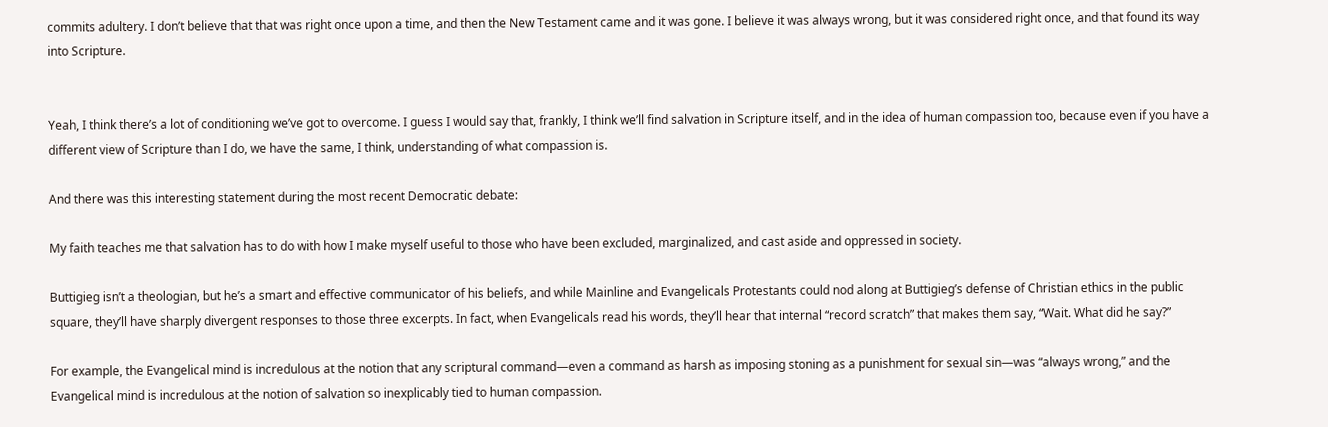commits adultery. I don’t believe that that was right once upon a time, and then the New Testament came and it was gone. I believe it was always wrong, but it was considered right once, and that found its way into Scripture.


Yeah, I think there’s a lot of conditioning we’ve got to overcome. I guess I would say that, frankly, I think we’ll find salvation in Scripture itself, and in the idea of human compassion too, because even if you have a different view of Scripture than I do, we have the same, I think, understanding of what compassion is.

And there was this interesting statement during the most recent Democratic debate:

My faith teaches me that salvation has to do with how I make myself useful to those who have been excluded, marginalized, and cast aside and oppressed in society.

Buttigieg isn’t a theologian, but he’s a smart and effective communicator of his beliefs, and while Mainline and Evangelicals Protestants could nod along at Buttigieg’s defense of Christian ethics in the public square, they’ll have sharply divergent responses to those three excerpts. In fact, when Evangelicals read his words, they’ll hear that internal “record scratch” that makes them say, “Wait. What did he say?”

For example, the Evangelical mind is incredulous at the notion that any scriptural command—even a command as harsh as imposing stoning as a punishment for sexual sin—was “always wrong,” and the Evangelical mind is incredulous at the notion of salvation so inexplicably tied to human compassion.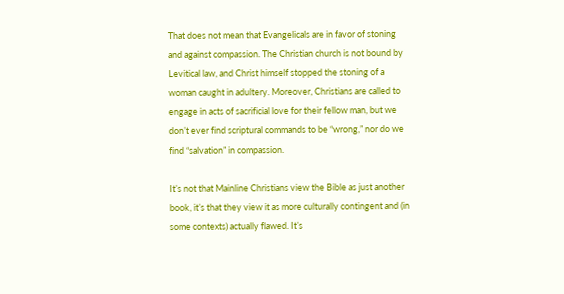That does not mean that Evangelicals are in favor of stoning and against compassion. The Christian church is not bound by Levitical law, and Christ himself stopped the stoning of a woman caught in adultery. Moreover, Christians are called to engage in acts of sacrificial love for their fellow man, but we don’t ever find scriptural commands to be “wrong,” nor do we find “salvation” in compassion.

It’s not that Mainline Christians view the Bible as just another book, it’s that they view it as more culturally contingent and (in some contexts) actually flawed. It’s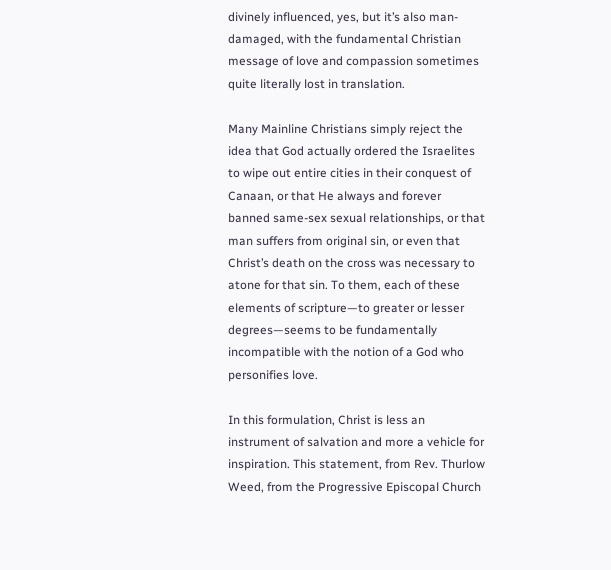divinely influenced, yes, but it’s also man-damaged, with the fundamental Christian message of love and compassion sometimes quite literally lost in translation.

Many Mainline Christians simply reject the idea that God actually ordered the Israelites to wipe out entire cities in their conquest of Canaan, or that He always and forever banned same-sex sexual relationships, or that man suffers from original sin, or even that Christ’s death on the cross was necessary to atone for that sin. To them, each of these elements of scripture—to greater or lesser degrees—seems to be fundamentally incompatible with the notion of a God who personifies love.

In this formulation, Christ is less an instrument of salvation and more a vehicle for inspiration. This statement, from Rev. Thurlow Weed, from the Progressive Episcopal Church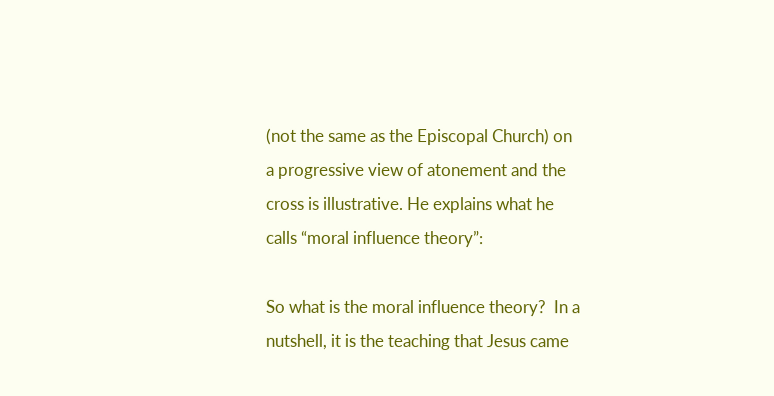(not the same as the Episcopal Church) on a progressive view of atonement and the cross is illustrative. He explains what he calls “moral influence theory”:

So what is the moral influence theory?  In a nutshell, it is the teaching that Jesus came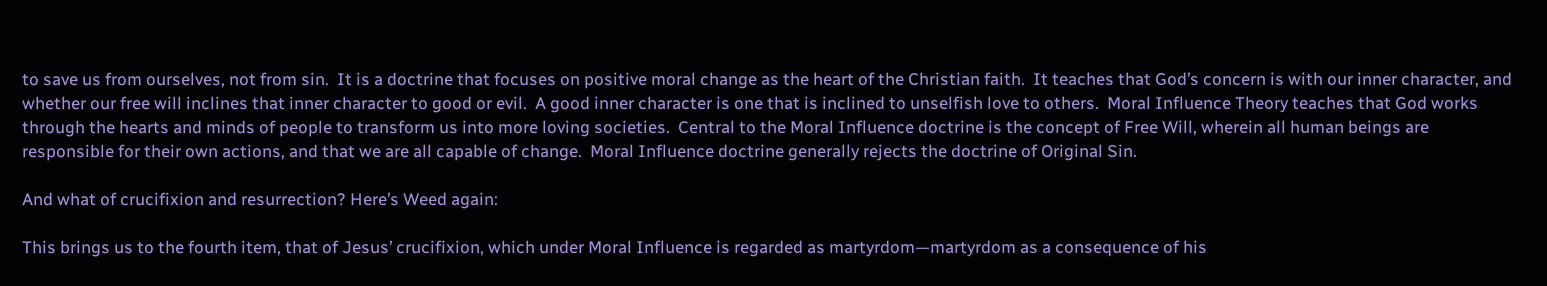to save us from ourselves, not from sin.  It is a doctrine that focuses on positive moral change as the heart of the Christian faith.  It teaches that God’s concern is with our inner character, and whether our free will inclines that inner character to good or evil.  A good inner character is one that is inclined to unselfish love to others.  Moral Influence Theory teaches that God works through the hearts and minds of people to transform us into more loving societies.  Central to the Moral Influence doctrine is the concept of Free Will, wherein all human beings are responsible for their own actions, and that we are all capable of change.  Moral Influence doctrine generally rejects the doctrine of Original Sin.

And what of crucifixion and resurrection? Here’s Weed again:

This brings us to the fourth item, that of Jesus’ crucifixion, which under Moral Influence is regarded as martyrdom—martyrdom as a consequence of his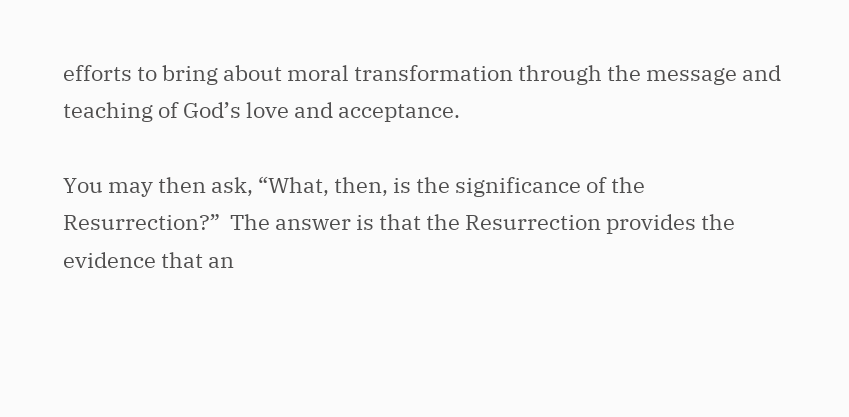efforts to bring about moral transformation through the message and teaching of God’s love and acceptance.

You may then ask, “What, then, is the significance of the Resurrection?”  The answer is that the Resurrection provides the evidence that an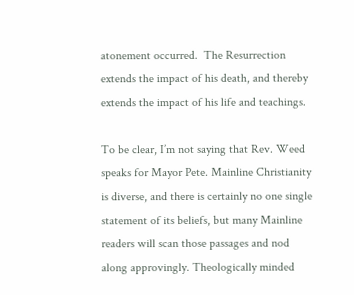atonement occurred.  The Resurrection extends the impact of his death, and thereby extends the impact of his life and teachings.

To be clear, I’m not saying that Rev. Weed speaks for Mayor Pete. Mainline Christianity is diverse, and there is certainly no one single statement of its beliefs, but many Mainline readers will scan those passages and nod along approvingly. Theologically minded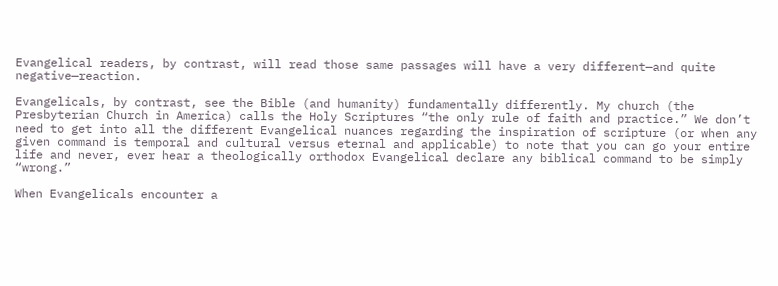Evangelical readers, by contrast, will read those same passages will have a very different—and quite negative—reaction.

Evangelicals, by contrast, see the Bible (and humanity) fundamentally differently. My church (the Presbyterian Church in America) calls the Holy Scriptures “the only rule of faith and practice.” We don’t need to get into all the different Evangelical nuances regarding the inspiration of scripture (or when any given command is temporal and cultural versus eternal and applicable) to note that you can go your entire life and never, ever hear a theologically orthodox Evangelical declare any biblical command to be simply “wrong.”

When Evangelicals encounter a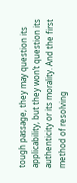tough passage, they may question its applicability, but they won’t question its authenticity or its morality. And the first method of resolving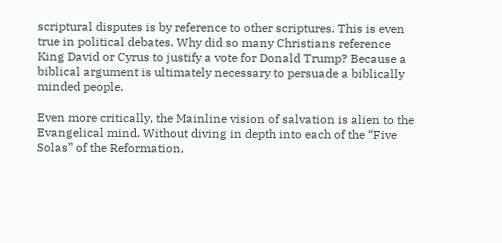scriptural disputes is by reference to other scriptures. This is even true in political debates. Why did so many Christians reference King David or Cyrus to justify a vote for Donald Trump? Because a biblical argument is ultimately necessary to persuade a biblically minded people.

Even more critically, the Mainline vision of salvation is alien to the Evangelical mind. Without diving in depth into each of the “Five Solas” of the Reformation,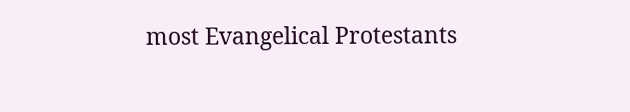most Evangelical Protestants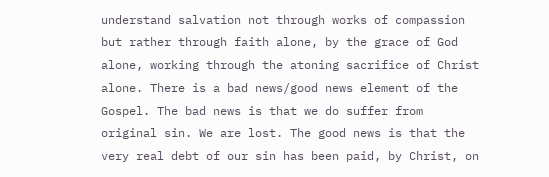understand salvation not through works of compassion but rather through faith alone, by the grace of God alone, working through the atoning sacrifice of Christ alone. There is a bad news/good news element of the Gospel. The bad news is that we do suffer from original sin. We are lost. The good news is that the very real debt of our sin has been paid, by Christ, on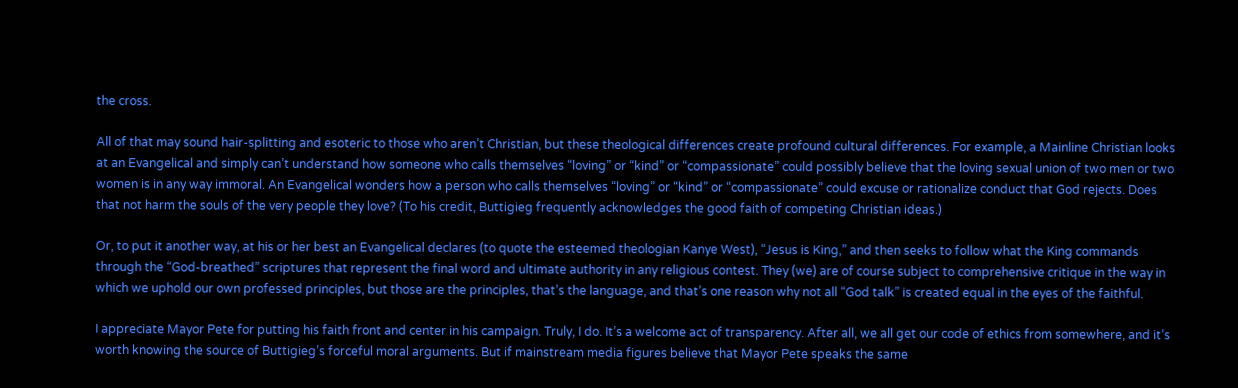the cross.

All of that may sound hair-splitting and esoteric to those who aren’t Christian, but these theological differences create profound cultural differences. For example, a Mainline Christian looks at an Evangelical and simply can’t understand how someone who calls themselves “loving” or “kind” or “compassionate” could possibly believe that the loving sexual union of two men or two women is in any way immoral. An Evangelical wonders how a person who calls themselves “loving” or “kind” or “compassionate” could excuse or rationalize conduct that God rejects. Does that not harm the souls of the very people they love? (To his credit, Buttigieg frequently acknowledges the good faith of competing Christian ideas.)

Or, to put it another way, at his or her best an Evangelical declares (to quote the esteemed theologian Kanye West), “Jesus is King,” and then seeks to follow what the King commands through the “God-breathed” scriptures that represent the final word and ultimate authority in any religious contest. They (we) are of course subject to comprehensive critique in the way in which we uphold our own professed principles, but those are the principles, that’s the language, and that’s one reason why not all “God talk” is created equal in the eyes of the faithful.

I appreciate Mayor Pete for putting his faith front and center in his campaign. Truly, I do. It’s a welcome act of transparency. After all, we all get our code of ethics from somewhere, and it’s worth knowing the source of Buttigieg’s forceful moral arguments. But if mainstream media figures believe that Mayor Pete speaks the same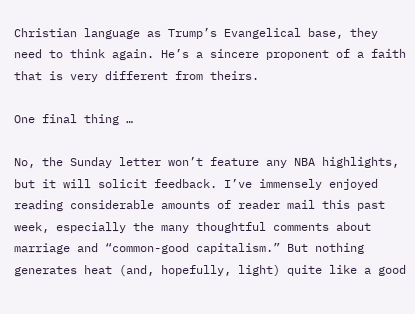Christian language as Trump’s Evangelical base, they need to think again. He’s a sincere proponent of a faith that is very different from theirs.

One final thing …

No, the Sunday letter won’t feature any NBA highlights, but it will solicit feedback. I’ve immensely enjoyed reading considerable amounts of reader mail this past week, especially the many thoughtful comments about marriage and “common-good capitalism.” But nothing generates heat (and, hopefully, light) quite like a good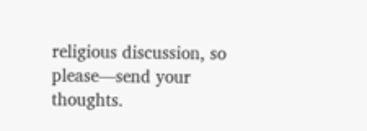religious discussion, so please—send your thoughts.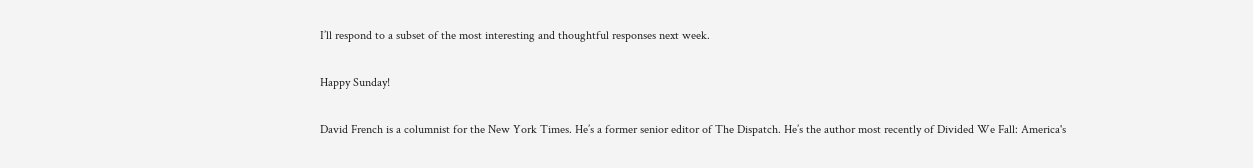I’ll respond to a subset of the most interesting and thoughtful responses next week.

Happy Sunday!

David French is a columnist for the New York Times. He’s a former senior editor of The Dispatch. He’s the author most recently of Divided We Fall: America's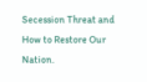Secession Threat and How to Restore Our Nation.